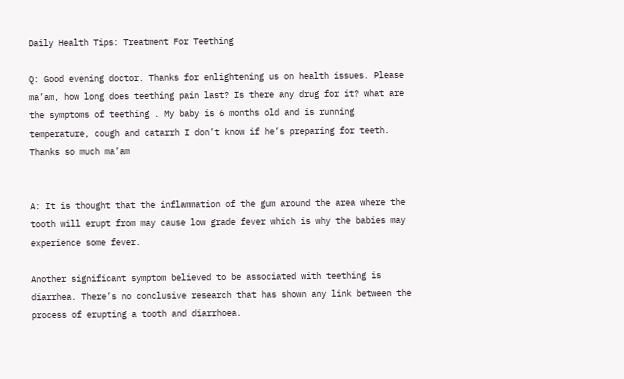Daily Health Tips: Treatment For Teething

Q: Good evening doctor. Thanks for enlightening us on health issues. Please ma’am, how long does teething pain last? Is there any drug for it? what are the symptoms of teething . My baby is 6 months old and is running temperature, cough and catarrh I don’t know if he’s preparing for teeth. Thanks so much ma’am


A: It is thought that the inflammation of the gum around the area where the tooth will erupt from may cause low grade fever which is why the babies may experience some fever.

Another significant symptom believed to be associated with teething is diarrhea. There’s no conclusive research that has shown any link between the process of erupting a tooth and diarrhoea.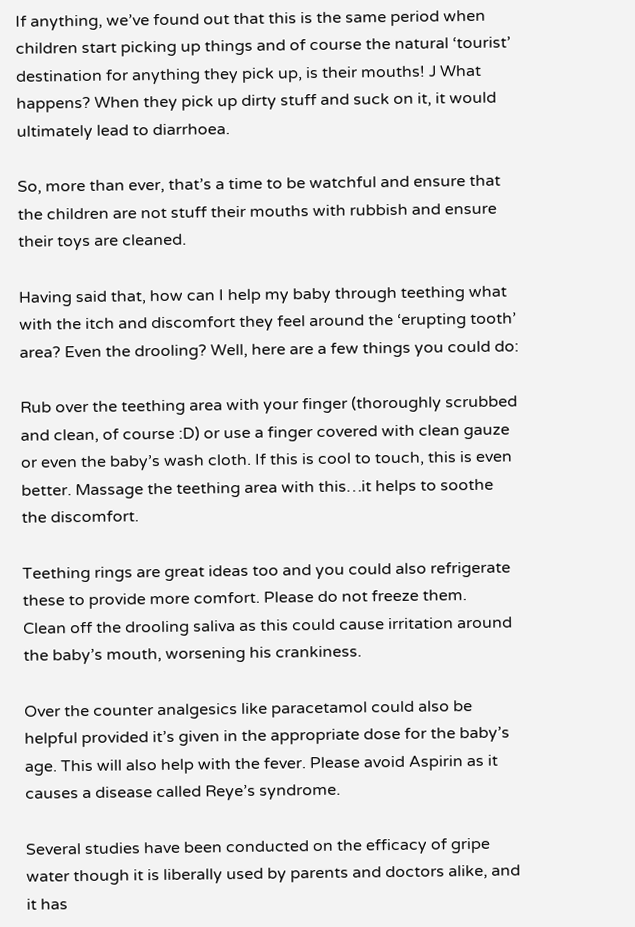If anything, we’ve found out that this is the same period when children start picking up things and of course the natural ‘tourist’ destination for anything they pick up, is their mouths! J What happens? When they pick up dirty stuff and suck on it, it would ultimately lead to diarrhoea.

So, more than ever, that’s a time to be watchful and ensure that the children are not stuff their mouths with rubbish and ensure their toys are cleaned.

Having said that, how can I help my baby through teething what with the itch and discomfort they feel around the ‘erupting tooth’ area? Even the drooling? Well, here are a few things you could do:

Rub over the teething area with your finger (thoroughly scrubbed and clean, of course :D) or use a finger covered with clean gauze or even the baby’s wash cloth. If this is cool to touch, this is even better. Massage the teething area with this…it helps to soothe the discomfort.

Teething rings are great ideas too and you could also refrigerate these to provide more comfort. Please do not freeze them.
Clean off the drooling saliva as this could cause irritation around the baby’s mouth, worsening his crankiness.

Over the counter analgesics like paracetamol could also be helpful provided it’s given in the appropriate dose for the baby’s age. This will also help with the fever. Please avoid Aspirin as it causes a disease called Reye’s syndrome.

Several studies have been conducted on the efficacy of gripe water though it is liberally used by parents and doctors alike, and it has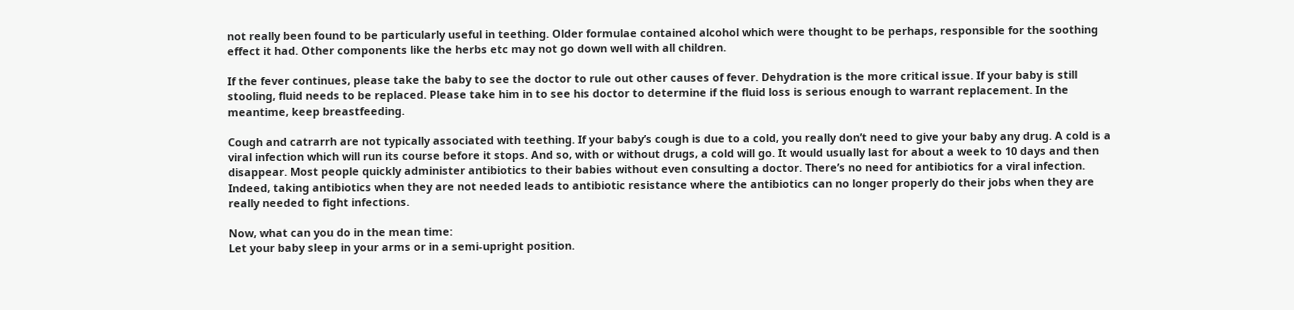not really been found to be particularly useful in teething. Older formulae contained alcohol which were thought to be perhaps, responsible for the soothing effect it had. Other components like the herbs etc may not go down well with all children.

If the fever continues, please take the baby to see the doctor to rule out other causes of fever. Dehydration is the more critical issue. If your baby is still stooling, fluid needs to be replaced. Please take him in to see his doctor to determine if the fluid loss is serious enough to warrant replacement. In the meantime, keep breastfeeding.

Cough and catrarrh are not typically associated with teething. If your baby’s cough is due to a cold, you really don’t need to give your baby any drug. A cold is a viral infection which will run its course before it stops. And so, with or without drugs, a cold will go. It would usually last for about a week to 10 days and then disappear. Most people quickly administer antibiotics to their babies without even consulting a doctor. There’s no need for antibiotics for a viral infection. Indeed, taking antibiotics when they are not needed leads to antibiotic resistance where the antibiotics can no longer properly do their jobs when they are really needed to fight infections.

Now, what can you do in the mean time:
Let your baby sleep in your arms or in a semi-upright position.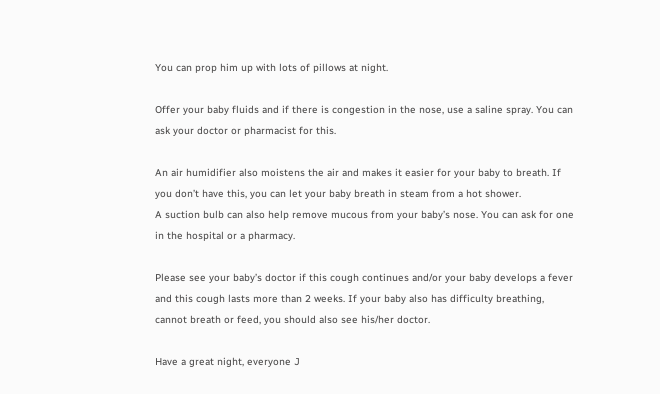You can prop him up with lots of pillows at night.

Offer your baby fluids and if there is congestion in the nose, use a saline spray. You can ask your doctor or pharmacist for this.

An air humidifier also moistens the air and makes it easier for your baby to breath. If you don’t have this, you can let your baby breath in steam from a hot shower.
A suction bulb can also help remove mucous from your baby’s nose. You can ask for one in the hospital or a pharmacy.

Please see your baby’s doctor if this cough continues and/or your baby develops a fever and this cough lasts more than 2 weeks. If your baby also has difficulty breathing, cannot breath or feed, you should also see his/her doctor.

Have a great night, everyone J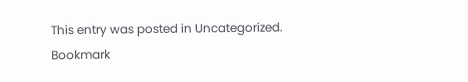This entry was posted in Uncategorized. Bookmark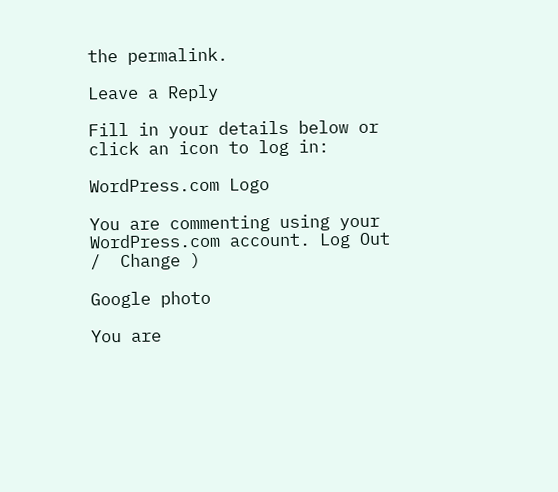the permalink.

Leave a Reply

Fill in your details below or click an icon to log in:

WordPress.com Logo

You are commenting using your WordPress.com account. Log Out /  Change )

Google photo

You are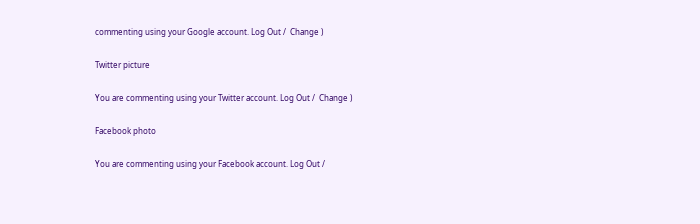commenting using your Google account. Log Out /  Change )

Twitter picture

You are commenting using your Twitter account. Log Out /  Change )

Facebook photo

You are commenting using your Facebook account. Log Out /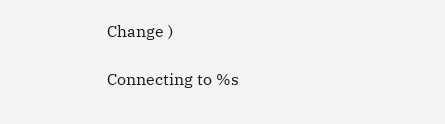Change )

Connecting to %s